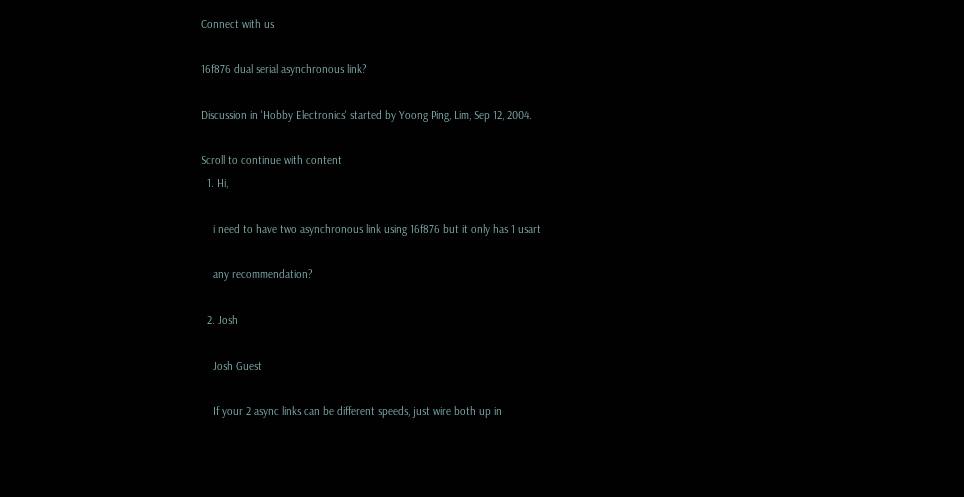Connect with us

16f876 dual serial asynchronous link?

Discussion in 'Hobby Electronics' started by Yoong Ping, Lim, Sep 12, 2004.

Scroll to continue with content
  1. Hi,

    i need to have two asynchronous link using 16f876 but it only has 1 usart

    any recommendation?

  2. Josh

    Josh Guest

    If your 2 async links can be different speeds, just wire both up in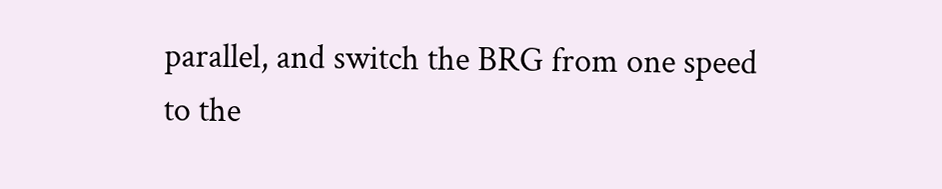parallel, and switch the BRG from one speed to the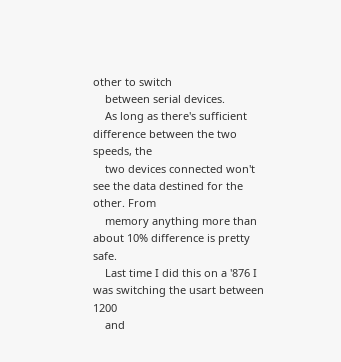other to switch
    between serial devices.
    As long as there's sufficient difference between the two speeds, the
    two devices connected won't see the data destined for the other. From
    memory anything more than about 10% difference is pretty safe.
    Last time I did this on a '876 I was switching the usart between 1200
    and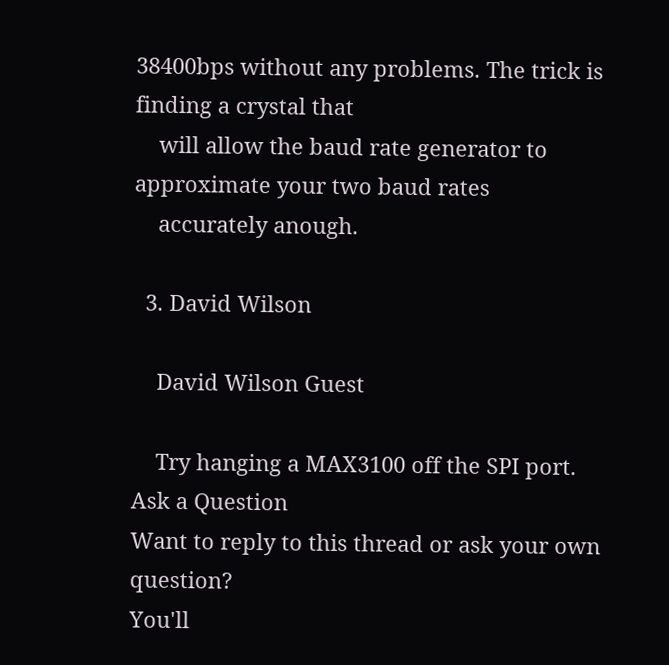38400bps without any problems. The trick is finding a crystal that
    will allow the baud rate generator to approximate your two baud rates
    accurately anough.

  3. David Wilson

    David Wilson Guest

    Try hanging a MAX3100 off the SPI port.
Ask a Question
Want to reply to this thread or ask your own question?
You'll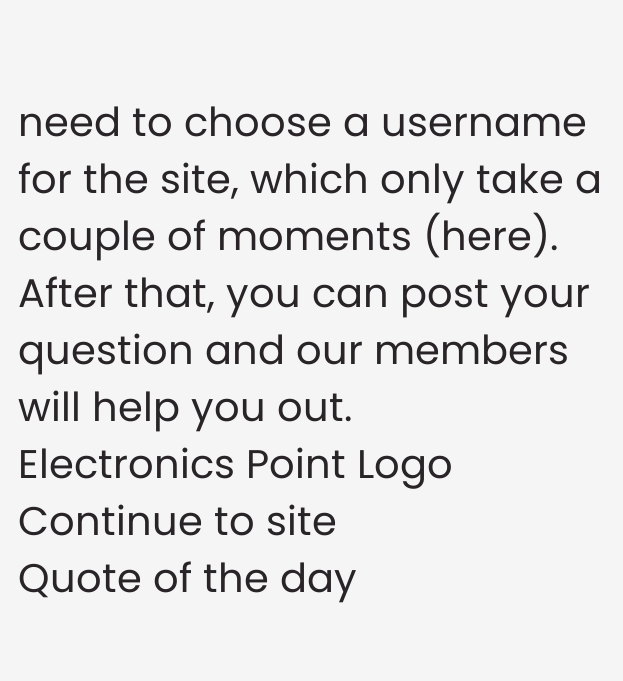need to choose a username for the site, which only take a couple of moments (here). After that, you can post your question and our members will help you out.
Electronics Point Logo
Continue to site
Quote of the day